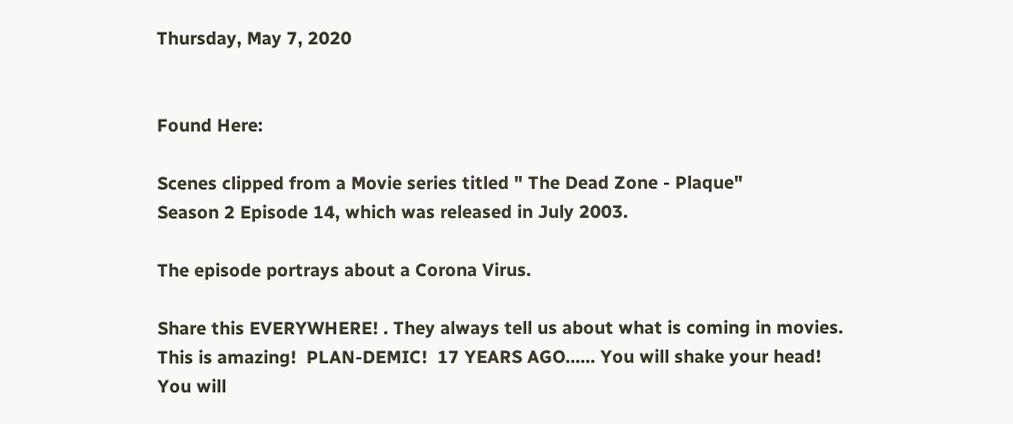Thursday, May 7, 2020


Found Here:

Scenes clipped from a Movie series titled " The Dead Zone - Plaque"
Season 2 Episode 14, which was released in July 2003.

The episode portrays about a Corona Virus.

Share this EVERYWHERE! . They always tell us about what is coming in movies.
This is amazing!  PLAN-DEMIC!  17 YEARS AGO...... You will shake your head!
You will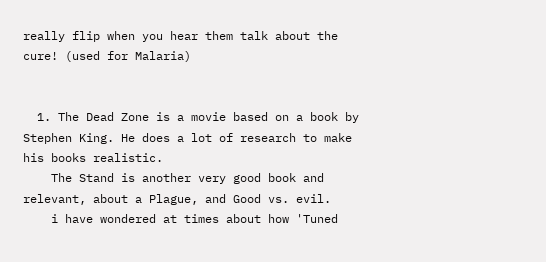really flip when you hear them talk about the cure! (used for Malaria)


  1. The Dead Zone is a movie based on a book by Stephen King. He does a lot of research to make his books realistic.
    The Stand is another very good book and relevant, about a Plague, and Good vs. evil.
    i have wondered at times about how 'Tuned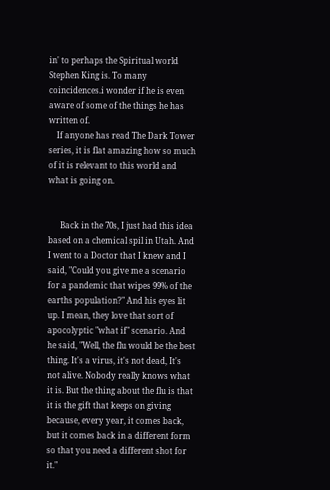in' to perhaps the Spiritual world Stephen King is. To many coincidences.i wonder if he is even aware of some of the things he has written of.
    If anyone has read The Dark Tower series, it is flat amazing how so much of it is relevant to this world and what is going on.


      Back in the 70s, I just had this idea based on a chemical spil in Utah. And I went to a Doctor that I knew and I said, "Could you give me a scenario for a pandemic that wipes 99% of the earths population?" And his eyes lit up. I mean, they love that sort of apocolyptic "what if" scenario. And he said, "Well, the flu would be the best thing. It's a virus, it's not dead, It's not alive. Nobody really knows what it is. But the thing about the flu is that it is the gift that keeps on giving because, every year, it comes back, but it comes back in a different form so that you need a different shot for it."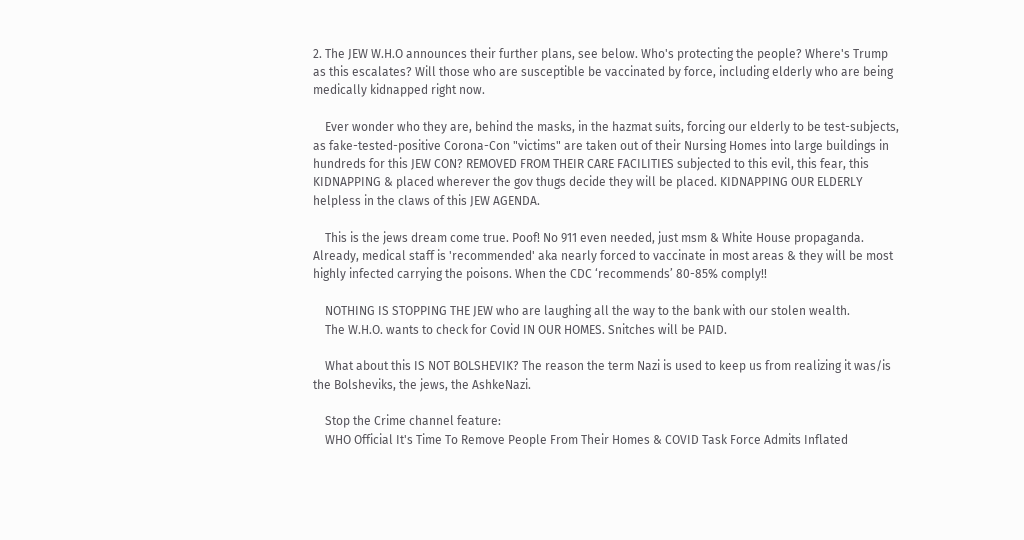2. The JEW W.H.O announces their further plans, see below. Who's protecting the people? Where's Trump as this escalates? Will those who are susceptible be vaccinated by force, including elderly who are being medically kidnapped right now.

    Ever wonder who they are, behind the masks, in the hazmat suits, forcing our elderly to be test-subjects, as fake-tested-positive Corona-Con "victims" are taken out of their Nursing Homes into large buildings in hundreds for this JEW CON? REMOVED FROM THEIR CARE FACILITIES subjected to this evil, this fear, this KIDNAPPING & placed wherever the gov thugs decide they will be placed. KIDNAPPING OUR ELDERLY helpless in the claws of this JEW AGENDA.

    This is the jews dream come true. Poof! No 911 even needed, just msm & White House propaganda. Already, medical staff is 'recommended' aka nearly forced to vaccinate in most areas & they will be most highly infected carrying the poisons. When the CDC ‘recommends’ 80-85% comply!!

    NOTHING IS STOPPING THE JEW who are laughing all the way to the bank with our stolen wealth.
    The W.H.O. wants to check for Covid IN OUR HOMES. Snitches will be PAID.

    What about this IS NOT BOLSHEVIK? The reason the term Nazi is used to keep us from realizing it was/is the Bolsheviks, the jews, the AshkeNazi.

    Stop the Crime channel feature:
    WHO Official It's Time To Remove People From Their Homes & COVID Task Force Admits Inflated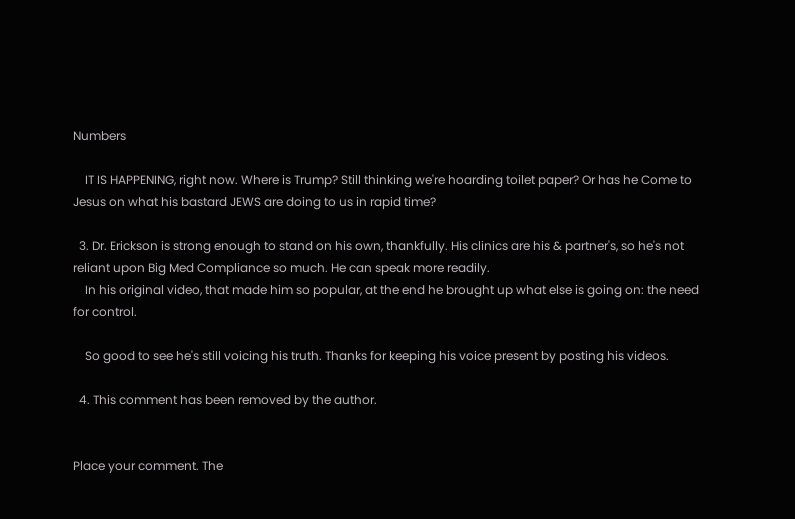Numbers

    IT IS HAPPENING, right now. Where is Trump? Still thinking we're hoarding toilet paper? Or has he Come to Jesus on what his bastard JEWS are doing to us in rapid time?

  3. Dr. Erickson is strong enough to stand on his own, thankfully. His clinics are his & partner's, so he's not reliant upon Big Med Compliance so much. He can speak more readily.
    In his original video, that made him so popular, at the end he brought up what else is going on: the need for control.

    So good to see he's still voicing his truth. Thanks for keeping his voice present by posting his videos.

  4. This comment has been removed by the author.


Place your comment. The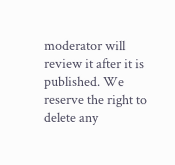moderator will review it after it is published. We reserve the right to delete any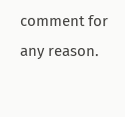comment for any reason.